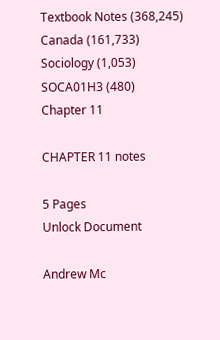Textbook Notes (368,245)
Canada (161,733)
Sociology (1,053)
SOCA01H3 (480)
Chapter 11

CHAPTER 11 notes

5 Pages
Unlock Document

Andrew Mc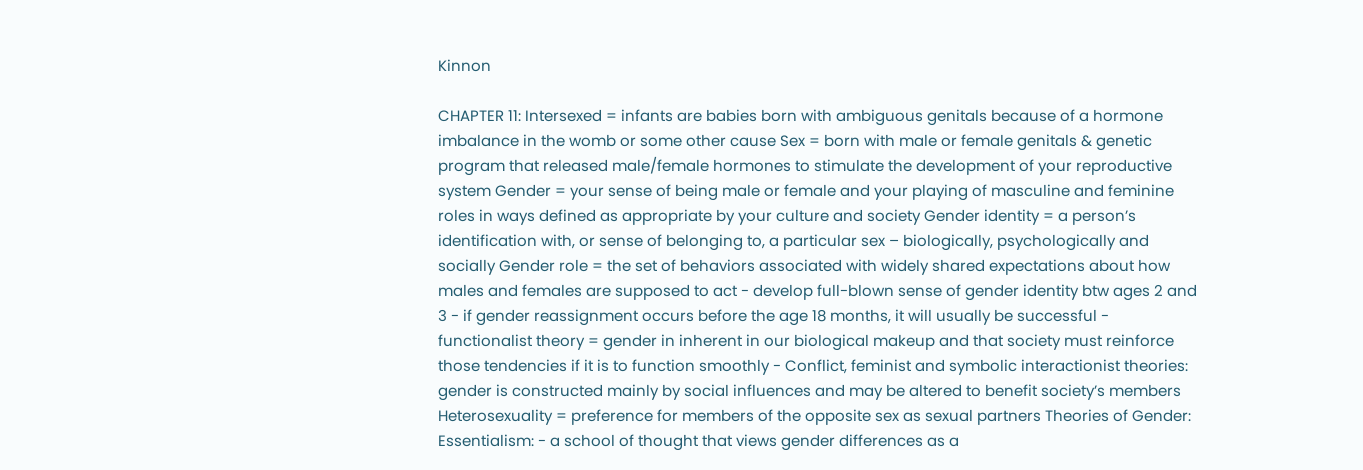Kinnon

CHAPTER 11: Intersexed = infants are babies born with ambiguous genitals because of a hormone imbalance in the womb or some other cause Sex = born with male or female genitals & genetic program that released male/female hormones to stimulate the development of your reproductive system Gender = your sense of being male or female and your playing of masculine and feminine roles in ways defined as appropriate by your culture and society Gender identity = a person’s identification with, or sense of belonging to, a particular sex – biologically, psychologically and socially Gender role = the set of behaviors associated with widely shared expectations about how males and females are supposed to act - develop full-blown sense of gender identity btw ages 2 and 3 - if gender reassignment occurs before the age 18 months, it will usually be successful - functionalist theory = gender in inherent in our biological makeup and that society must reinforce those tendencies if it is to function smoothly - Conflict, feminist and symbolic interactionist theories: gender is constructed mainly by social influences and may be altered to benefit society’s members Heterosexuality = preference for members of the opposite sex as sexual partners Theories of Gender: Essentialism: - a school of thought that views gender differences as a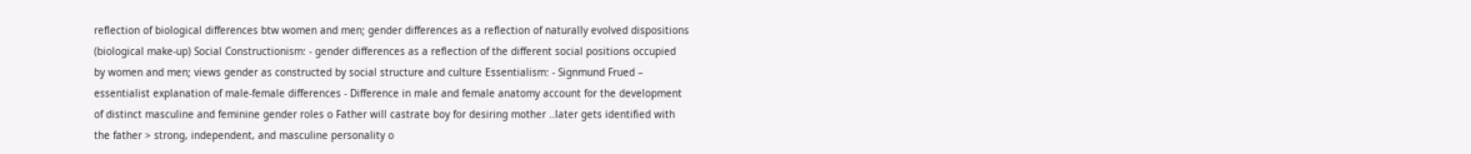reflection of biological differences btw women and men; gender differences as a reflection of naturally evolved dispositions (biological make-up) Social Constructionism: - gender differences as a reflection of the different social positions occupied by women and men; views gender as constructed by social structure and culture Essentialism: - Signmund Frued – essentialist explanation of male-female differences - Difference in male and female anatomy account for the development of distinct masculine and feminine gender roles o Father will castrate boy for desiring mother ..later gets identified with the father > strong, independent, and masculine personality o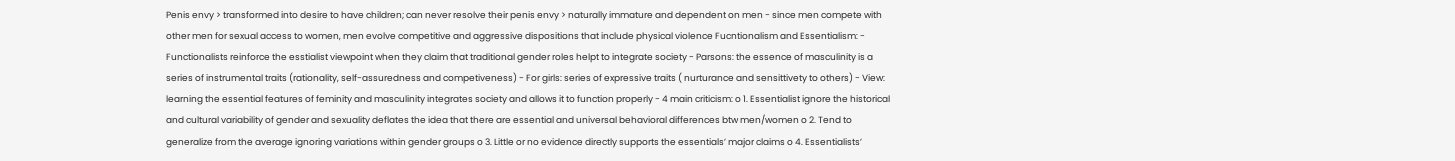Penis envy > transformed into desire to have children; can never resolve their penis envy > naturally immature and dependent on men - since men compete with other men for sexual access to women, men evolve competitive and aggressive dispositions that include physical violence Fucntionalism and Essentialism: - Functionalists reinforce the esstialist viewpoint when they claim that traditional gender roles helpt to integrate society - Parsons: the essence of masculinity is a series of instrumental traits (rationality, self-assuredness and competiveness) - For girls: series of expressive traits ( nurturance and sensittivety to others) - View: learning the essential features of feminity and masculinity integrates society and allows it to function properly - 4 main criticism: o 1. Essentialist ignore the historical and cultural variability of gender and sexuality deflates the idea that there are essential and universal behavioral differences btw men/women o 2. Tend to generalize from the average ignoring variations within gender groups o 3. Little or no evidence directly supports the essentials’ major claims o 4. Essentialists’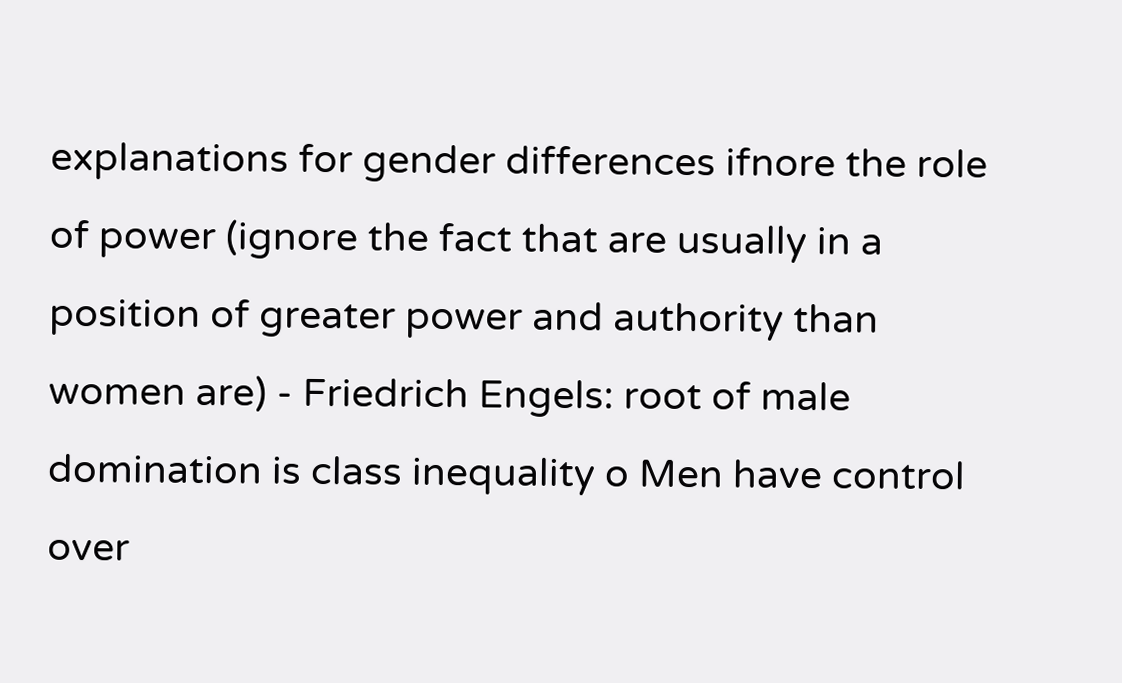explanations for gender differences ifnore the role of power (ignore the fact that are usually in a position of greater power and authority than women are) - Friedrich Engels: root of male domination is class inequality o Men have control over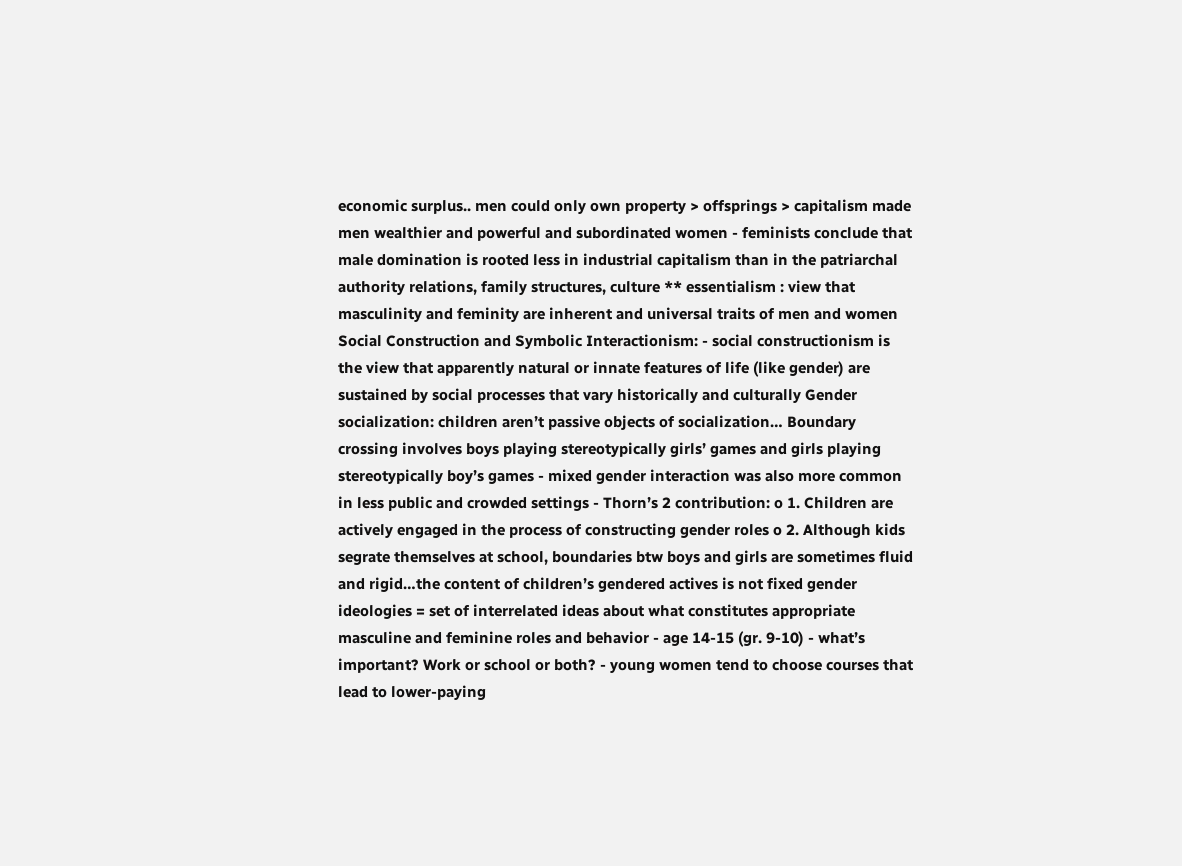economic surplus.. men could only own property > offsprings > capitalism made men wealthier and powerful and subordinated women - feminists conclude that male domination is rooted less in industrial capitalism than in the patriarchal authority relations, family structures, culture ** essentialism : view that masculinity and feminity are inherent and universal traits of men and women Social Construction and Symbolic Interactionism: - social constructionism is the view that apparently natural or innate features of life (like gender) are sustained by social processes that vary historically and culturally Gender socialization: children aren’t passive objects of socialization… Boundary crossing involves boys playing stereotypically girls’ games and girls playing stereotypically boy’s games - mixed gender interaction was also more common in less public and crowded settings - Thorn’s 2 contribution: o 1. Children are actively engaged in the process of constructing gender roles o 2. Although kids segrate themselves at school, boundaries btw boys and girls are sometimes fluid and rigid…the content of children’s gendered actives is not fixed gender ideologies = set of interrelated ideas about what constitutes appropriate masculine and feminine roles and behavior - age 14-15 (gr. 9-10) - what’s important? Work or school or both? - young women tend to choose courses that lead to lower-paying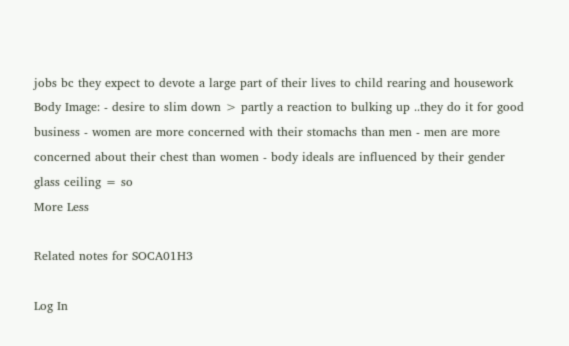jobs bc they expect to devote a large part of their lives to child rearing and housework Body Image: - desire to slim down > partly a reaction to bulking up ..they do it for good business - women are more concerned with their stomachs than men - men are more concerned about their chest than women - body ideals are influenced by their gender glass ceiling = so
More Less

Related notes for SOCA01H3

Log In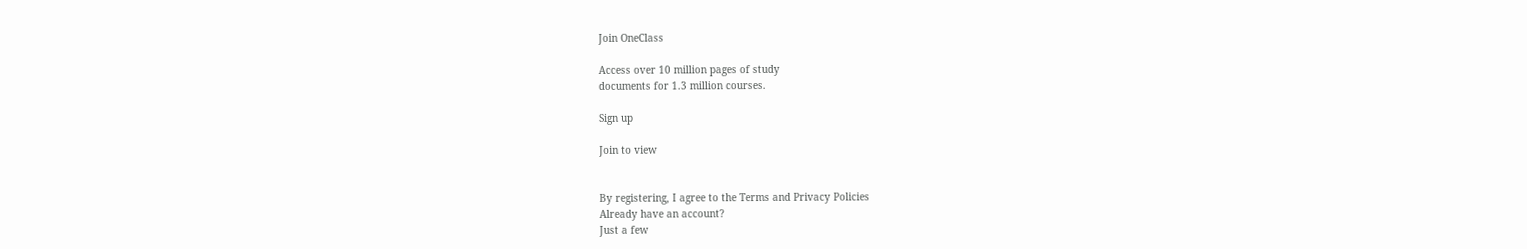Join OneClass

Access over 10 million pages of study
documents for 1.3 million courses.

Sign up

Join to view


By registering, I agree to the Terms and Privacy Policies
Already have an account?
Just a few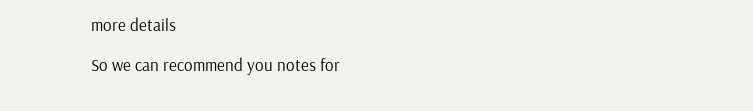more details

So we can recommend you notes for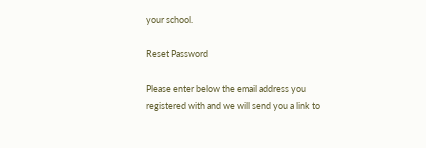your school.

Reset Password

Please enter below the email address you registered with and we will send you a link to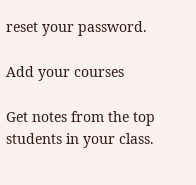reset your password.

Add your courses

Get notes from the top students in your class.